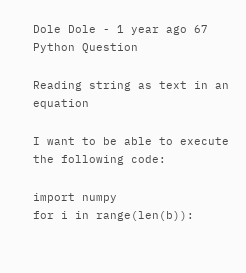Dole Dole - 1 year ago 67
Python Question

Reading string as text in an equation

I want to be able to execute the following code:

import numpy
for i in range(len(b)):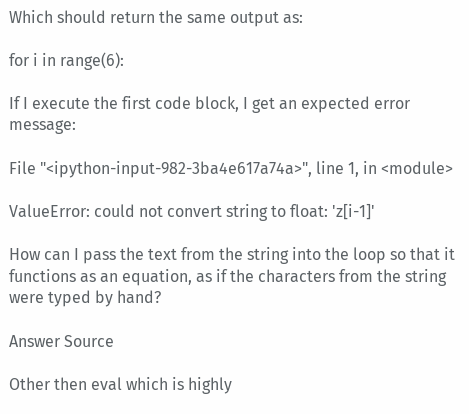Which should return the same output as:

for i in range(6):

If I execute the first code block, I get an expected error message:

File "<ipython-input-982-3ba4e617a74a>", line 1, in <module>

ValueError: could not convert string to float: 'z[i-1]'

How can I pass the text from the string into the loop so that it functions as an equation, as if the characters from the string were typed by hand?

Answer Source

Other then eval which is highly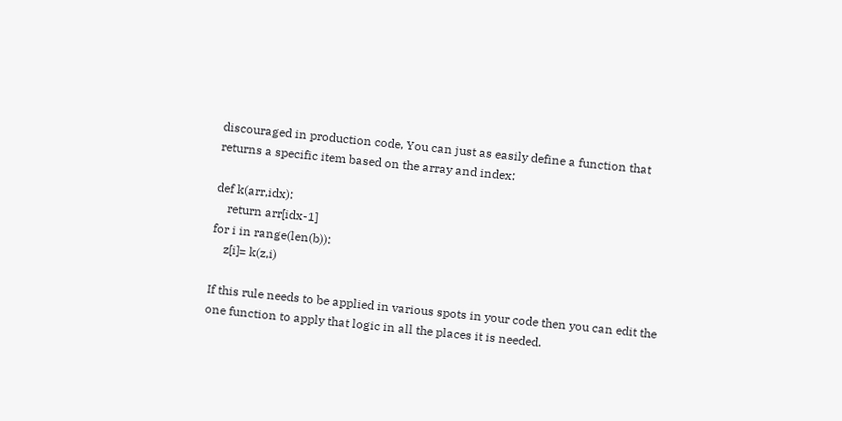discouraged in production code, You can just as easily define a function that returns a specific item based on the array and index:

def k(arr,idx):
    return arr[idx-1]
for i in range(len(b)):
    z[i]= k(z,i)

If this rule needs to be applied in various spots in your code then you can edit the one function to apply that logic in all the places it is needed.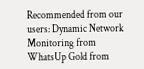Recommended from our users: Dynamic Network Monitoring from WhatsUp Gold from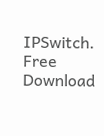IPSwitch. Free Download